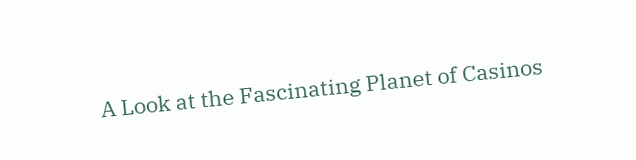A Look at the Fascinating Planet of Casinos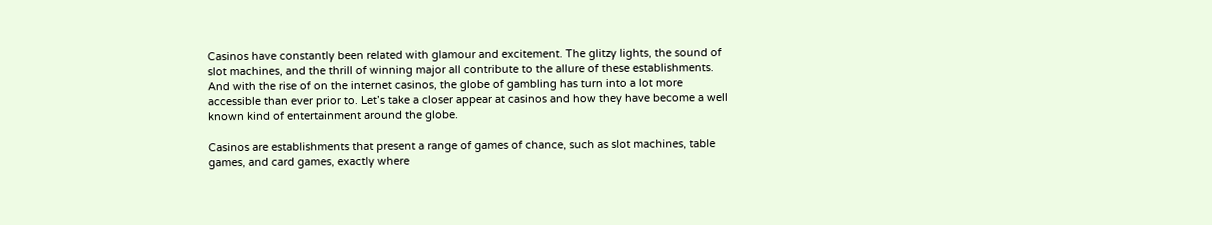Casinos have constantly been related with glamour and excitement. The glitzy lights, the sound of slot machines, and the thrill of winning major all contribute to the allure of these establishments. And with the rise of on the internet casinos, the globe of gambling has turn into a lot more accessible than ever prior to. Let’s take a closer appear at casinos and how they have become a well known kind of entertainment around the globe.

Casinos are establishments that present a range of games of chance, such as slot machines, table games, and card games, exactly where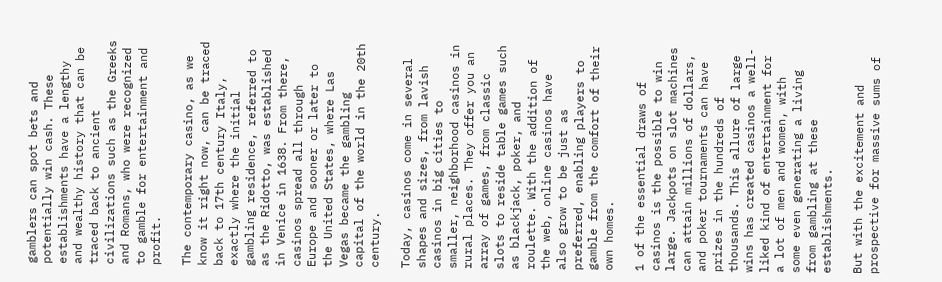gamblers can spot bets and potentially win cash. These establishments have a lengthy and wealthy history that can be traced back to ancient civilizations such as the Greeks and Romans, who were recognized to gamble for entertainment and profit.

The contemporary casino, as we know it right now, can be traced back to 17th century Italy, exactly where the initial gambling residence, referred to as the Ridotto, was established in Venice in 1638. From there, casinos spread all through Europe and sooner or later to the United States, where Las Vegas became the gambling capital of the world in the 20th century.

Today, casinos come in several shapes and sizes, from lavish casinos in big cities to smaller, neighborhood casinos in rural places. They offer you an array of games, from classic slots to reside table games such as blackjack, poker, and roulette. With the addition of the web, online casinos have also grow to be just as preferred, enabling players to gamble from the comfort of their own homes.

1 of the essential draws of casinos is the possible to win large. Jackpots on slot machines can attain millions of dollars, and poker tournaments can have prizes in the hundreds of thousands. This allure of large wins has created casinos a well-liked kind of entertainment for a lot of men and women, with some even generating a living from gambling at these establishments.

But with the excitement and prospective for massive sums of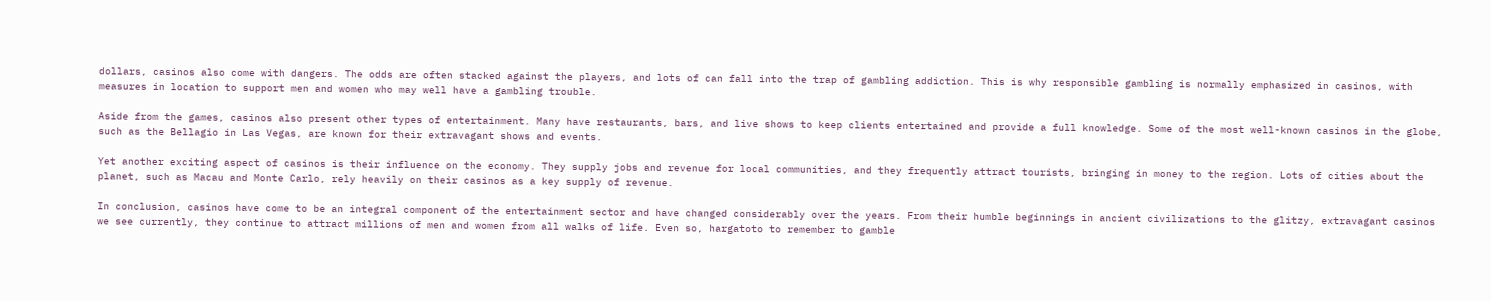dollars, casinos also come with dangers. The odds are often stacked against the players, and lots of can fall into the trap of gambling addiction. This is why responsible gambling is normally emphasized in casinos, with measures in location to support men and women who may well have a gambling trouble.

Aside from the games, casinos also present other types of entertainment. Many have restaurants, bars, and live shows to keep clients entertained and provide a full knowledge. Some of the most well-known casinos in the globe, such as the Bellagio in Las Vegas, are known for their extravagant shows and events.

Yet another exciting aspect of casinos is their influence on the economy. They supply jobs and revenue for local communities, and they frequently attract tourists, bringing in money to the region. Lots of cities about the planet, such as Macau and Monte Carlo, rely heavily on their casinos as a key supply of revenue.

In conclusion, casinos have come to be an integral component of the entertainment sector and have changed considerably over the years. From their humble beginnings in ancient civilizations to the glitzy, extravagant casinos we see currently, they continue to attract millions of men and women from all walks of life. Even so, hargatoto to remember to gamble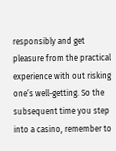responsibly and get pleasure from the practical experience with out risking one’s well-getting. So the subsequent time you step into a casino, remember to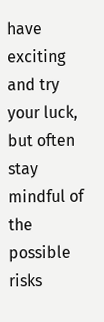have exciting and try your luck, but often stay mindful of the possible risks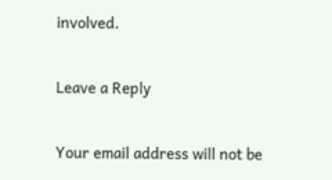involved.

Leave a Reply

Your email address will not be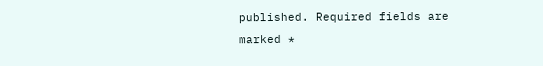published. Required fields are marked *